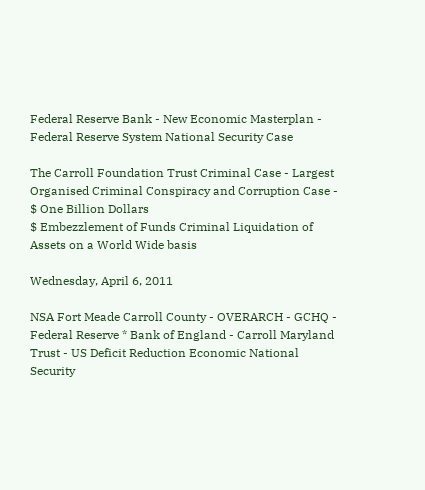Federal Reserve Bank - New Economic Masterplan - Federal Reserve System National Security Case

The Carroll Foundation Trust Criminal Case - Largest Organised Criminal Conspiracy and Corruption Case - $ One Billion Dollars
$ Embezzlement of Funds Criminal Liquidation of Assets on a World Wide basis

Wednesday, April 6, 2011

NSA Fort Meade Carroll County - OVERARCH - GCHQ - Federal Reserve * Bank of England - Carroll Maryland Trust - US Deficit Reduction Economic National Security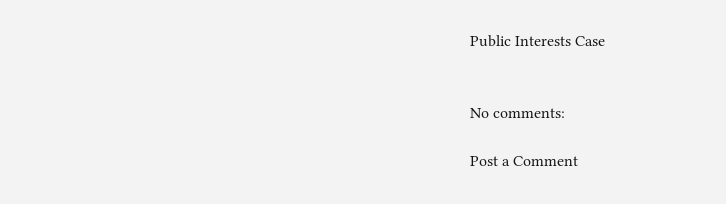Public Interests Case


No comments:

Post a Comment